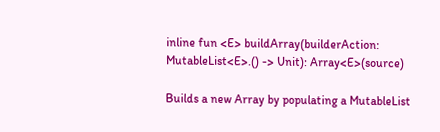inline fun <E> buildArray(builderAction: MutableList<E>.() -> Unit): Array<E>(source)

Builds a new Array by populating a MutableList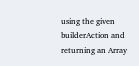using the given builderAction and returning an Array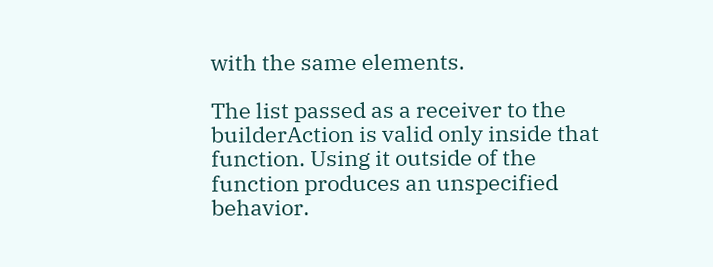with the same elements.

The list passed as a receiver to the builderAction is valid only inside that function. Using it outside of the function produces an unspecified behavior.